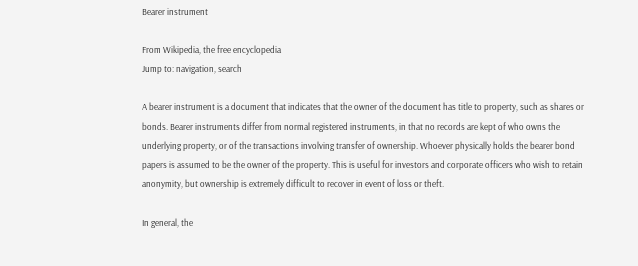Bearer instrument

From Wikipedia, the free encyclopedia
Jump to: navigation, search

A bearer instrument is a document that indicates that the owner of the document has title to property, such as shares or bonds. Bearer instruments differ from normal registered instruments, in that no records are kept of who owns the underlying property, or of the transactions involving transfer of ownership. Whoever physically holds the bearer bond papers is assumed to be the owner of the property. This is useful for investors and corporate officers who wish to retain anonymity, but ownership is extremely difficult to recover in event of loss or theft.

In general, the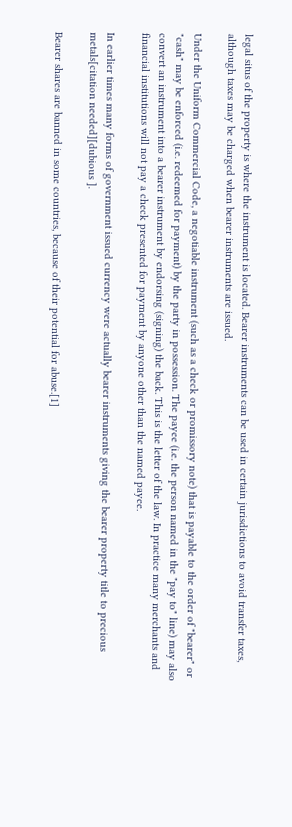legal situs of the property is where the instrument is located. Bearer instruments can be used in certain jurisdictions to avoid transfer taxes, although taxes may be charged when bearer instruments are issued.

Under the Uniform Commercial Code, a negotiable instrument (such as a check or promissory note) that is payable to the order of "bearer" or "cash" may be enforced (i.e. redeemed for payment) by the party in possession. The payee (i.e. the person named in the "pay to" line) may also convert an instrument into a bearer instrument by endorsing (signing) the back. This is the letter of the law. In practice many merchants and financial institutions will not pay a check presented for payment by anyone other than the named payee.

In earlier times many forms of government issued currency were actually bearer instruments giving the bearer property title to precious metals[citation needed][dubious ].

Bearer shares are banned in some countries, because of their potential for abuse.[1]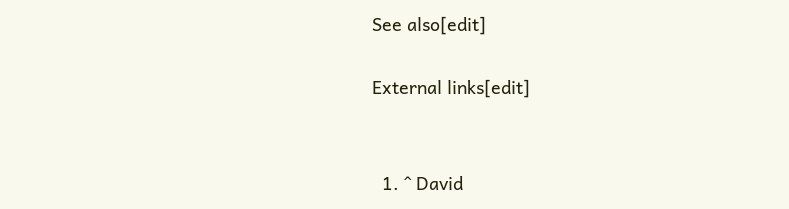See also[edit]

External links[edit]


  1. ^ David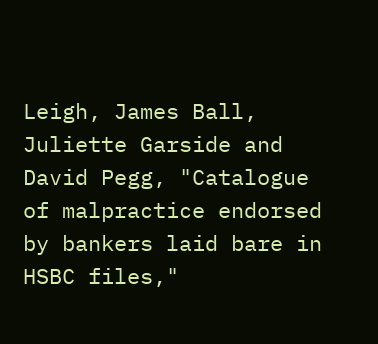Leigh, James Ball, Juliette Garside and David Pegg, "Catalogue of malpractice endorsed by bankers laid bare in HSBC files,"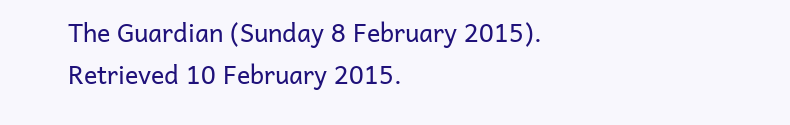The Guardian (Sunday 8 February 2015). Retrieved 10 February 2015.